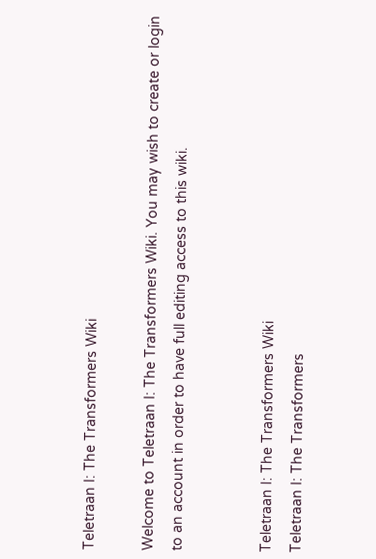Teletraan I: The Transformers Wiki

Welcome to Teletraan I: The Transformers Wiki. You may wish to create or login to an account in order to have full editing access to this wiki.


Teletraan I: The Transformers Wiki
Teletraan I: The Transformers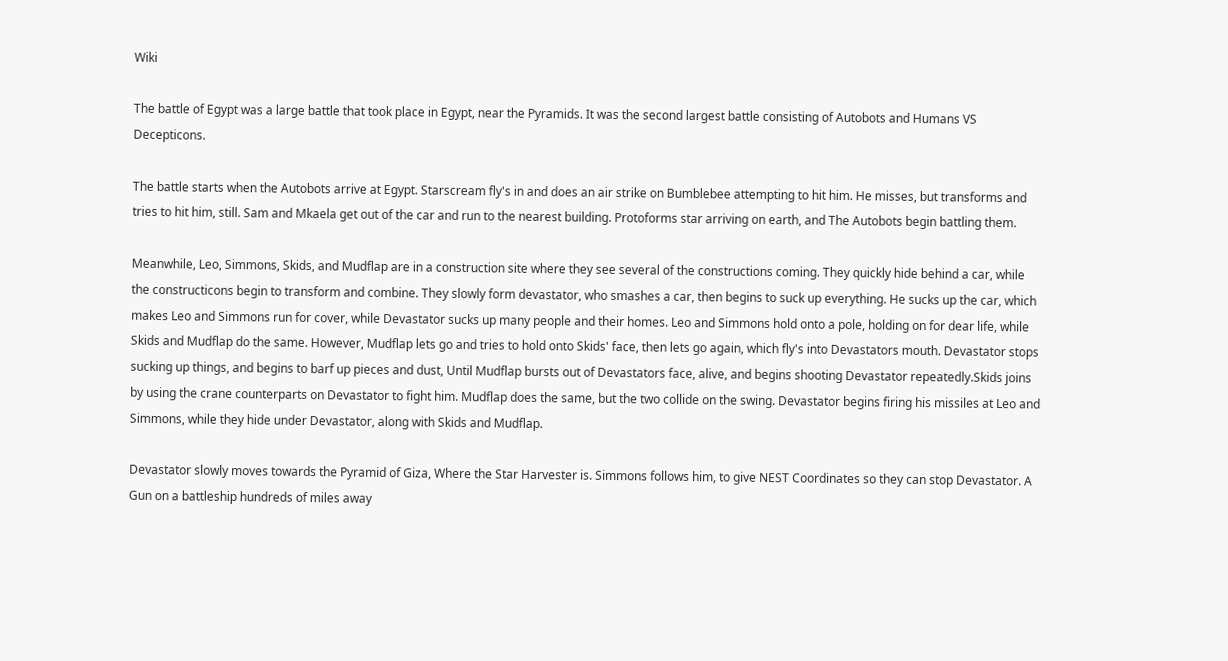Wiki

The battle of Egypt was a large battle that took place in Egypt, near the Pyramids. It was the second largest battle consisting of Autobots and Humans VS Decepticons.

The battle starts when the Autobots arrive at Egypt. Starscream fly's in and does an air strike on Bumblebee attempting to hit him. He misses, but transforms and tries to hit him, still. Sam and Mkaela get out of the car and run to the nearest building. Protoforms star arriving on earth, and The Autobots begin battling them.

Meanwhile, Leo, Simmons, Skids, and Mudflap are in a construction site where they see several of the constructions coming. They quickly hide behind a car, while the constructicons begin to transform and combine. They slowly form devastator, who smashes a car, then begins to suck up everything. He sucks up the car, which makes Leo and Simmons run for cover, while Devastator sucks up many people and their homes. Leo and Simmons hold onto a pole, holding on for dear life, while Skids and Mudflap do the same. However, Mudflap lets go and tries to hold onto Skids' face, then lets go again, which fly's into Devastators mouth. Devastator stops sucking up things, and begins to barf up pieces and dust, Until Mudflap bursts out of Devastators face, alive, and begins shooting Devastator repeatedly.Skids joins by using the crane counterparts on Devastator to fight him. Mudflap does the same, but the two collide on the swing. Devastator begins firing his missiles at Leo and Simmons, while they hide under Devastator, along with Skids and Mudflap.

Devastator slowly moves towards the Pyramid of Giza, Where the Star Harvester is. Simmons follows him, to give NEST Coordinates so they can stop Devastator. A Gun on a battleship hundreds of miles away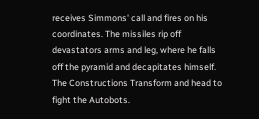receives Simmons' call and fires on his coordinates. The missiles rip off devastators arms and leg, where he falls off the pyramid and decapitates himself. The Constructions Transform and head to fight the Autobots.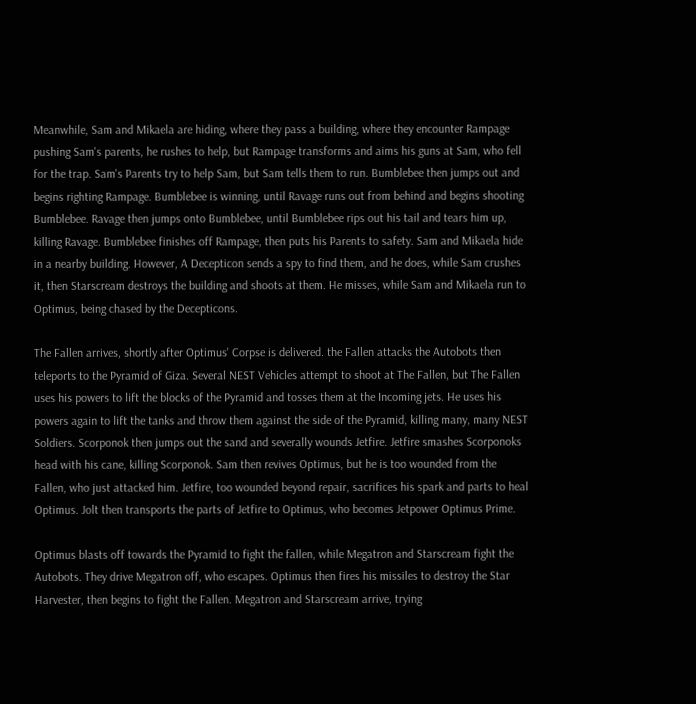Meanwhile, Sam and Mikaela are hiding, where they pass a building, where they encounter Rampage pushing Sam's parents, he rushes to help, but Rampage transforms and aims his guns at Sam, who fell for the trap. Sam's Parents try to help Sam, but Sam tells them to run. Bumblebee then jumps out and begins righting Rampage. Bumblebee is winning, until Ravage runs out from behind and begins shooting Bumblebee. Ravage then jumps onto Bumblebee, until Bumblebee rips out his tail and tears him up, killing Ravage. Bumblebee finishes off Rampage, then puts his Parents to safety. Sam and Mikaela hide in a nearby building. However, A Decepticon sends a spy to find them, and he does, while Sam crushes it, then Starscream destroys the building and shoots at them. He misses, while Sam and Mikaela run to Optimus, being chased by the Decepticons.

The Fallen arrives, shortly after Optimus' Corpse is delivered. the Fallen attacks the Autobots then teleports to the Pyramid of Giza. Several NEST Vehicles attempt to shoot at The Fallen, but The Fallen uses his powers to lift the blocks of the Pyramid and tosses them at the Incoming jets. He uses his powers again to lift the tanks and throw them against the side of the Pyramid, killing many, many NEST Soldiers. Scorponok then jumps out the sand and severally wounds Jetfire. Jetfire smashes Scorponoks head with his cane, killing Scorponok. Sam then revives Optimus, but he is too wounded from the Fallen, who just attacked him. Jetfire, too wounded beyond repair, sacrifices his spark and parts to heal Optimus. Jolt then transports the parts of Jetfire to Optimus, who becomes Jetpower Optimus Prime.

Optimus blasts off towards the Pyramid to fight the fallen, while Megatron and Starscream fight the Autobots. They drive Megatron off, who escapes. Optimus then fires his missiles to destroy the Star Harvester, then begins to fight the Fallen. Megatron and Starscream arrive, trying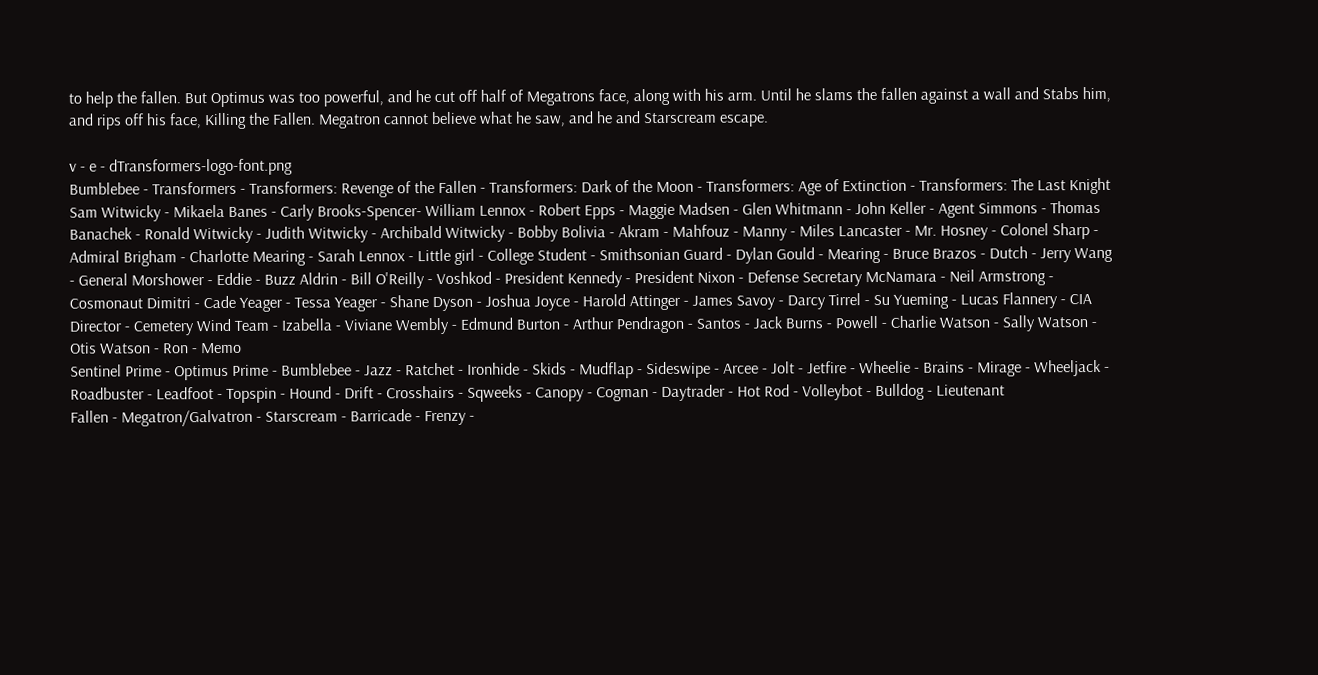to help the fallen. But Optimus was too powerful, and he cut off half of Megatrons face, along with his arm. Until he slams the fallen against a wall and Stabs him, and rips off his face, Killing the Fallen. Megatron cannot believe what he saw, and he and Starscream escape.

v - e - dTransformers-logo-font.png
Bumblebee - Transformers - Transformers: Revenge of the Fallen - Transformers: Dark of the Moon - Transformers: Age of Extinction - Transformers: The Last Knight
Sam Witwicky - Mikaela Banes - Carly Brooks-Spencer- William Lennox - Robert Epps - Maggie Madsen - Glen Whitmann - John Keller - Agent Simmons - Thomas Banachek - Ronald Witwicky - Judith Witwicky - Archibald Witwicky - Bobby Bolivia - Akram - Mahfouz - Manny - Miles Lancaster - Mr. Hosney - Colonel Sharp - Admiral Brigham - Charlotte Mearing - Sarah Lennox - Little girl - College Student - Smithsonian Guard - Dylan Gould - Mearing - Bruce Brazos - Dutch - Jerry Wang - General Morshower - Eddie - Buzz Aldrin - Bill O'Reilly - Voshkod - President Kennedy - President Nixon - Defense Secretary McNamara - Neil Armstrong - Cosmonaut Dimitri - Cade Yeager - Tessa Yeager - Shane Dyson - Joshua Joyce - Harold Attinger - James Savoy - Darcy Tirrel - Su Yueming - Lucas Flannery - CIA Director - Cemetery Wind Team - Izabella - Viviane Wembly - Edmund Burton - Arthur Pendragon - Santos - Jack Burns - Powell - Charlie Watson - Sally Watson - Otis Watson - Ron - Memo
Sentinel Prime - Optimus Prime - Bumblebee - Jazz - Ratchet - Ironhide - Skids - Mudflap - Sideswipe - Arcee - Jolt - Jetfire - Wheelie - Brains - Mirage - Wheeljack - Roadbuster - Leadfoot - Topspin - Hound - Drift - Crosshairs - Sqweeks - Canopy - Cogman - Daytrader - Hot Rod - Volleybot - Bulldog - Lieutenant
Fallen - Megatron/Galvatron - Starscream - Barricade - Frenzy -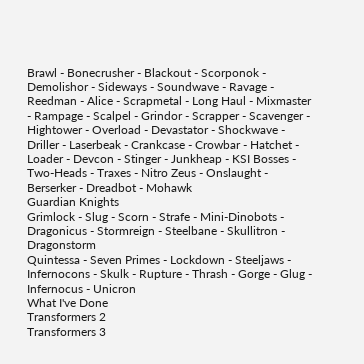Brawl - Bonecrusher - Blackout - Scorponok - Demolishor - Sideways - Soundwave - Ravage - Reedman - Alice - Scrapmetal - Long Haul - Mixmaster - Rampage - Scalpel - Grindor - Scrapper - Scavenger - Hightower - Overload - Devastator - Shockwave - Driller - Laserbeak - Crankcase - Crowbar - Hatchet - Loader - Devcon - Stinger - Junkheap - KSI Bosses - Two-Heads - Traxes - Nitro Zeus - Onslaught - Berserker - Dreadbot - Mohawk
Guardian Knights
Grimlock - Slug - Scorn - Strafe - Mini-Dinobots - Dragonicus - Stormreign - Steelbane - Skullitron - Dragonstorm
Quintessa - Seven Primes - Lockdown - Steeljaws - Infernocons - Skulk - Rupture - Thrash - Gorge - Glug - Infernocus - Unicron
What I've Done
Transformers 2
Transformers 3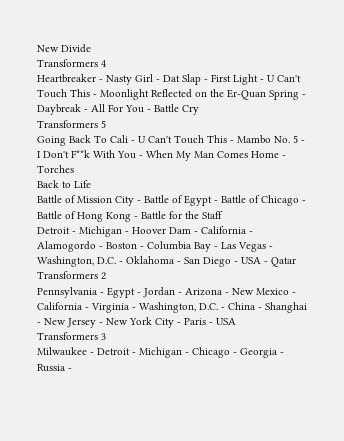New Divide
Transformers 4
Heartbreaker - Nasty Girl - Dat Slap - First Light - U Can't Touch This - Moonlight Reflected on the Er-Quan Spring - Daybreak - All For You - Battle Cry
Transformers 5
Going Back To Cali - U Can't Touch This - Mambo No. 5 - I Don't F**k With You - When My Man Comes Home - Torches
Back to Life
Battle of Mission City - Battle of Egypt - Battle of Chicago - Battle of Hong Kong - Battle for the Staff
Detroit - Michigan - Hoover Dam - California - Alamogordo - Boston - Columbia Bay - Las Vegas - Washington, D.C. - Oklahoma - San Diego - USA - Qatar
Transformers 2
Pennsylvania - Egypt - Jordan - Arizona - New Mexico - California - Virginia - Washington, D.C. - China - Shanghai - New Jersey - New York City - Paris - USA
Transformers 3
Milwaukee - Detroit - Michigan - Chicago - Georgia - Russia -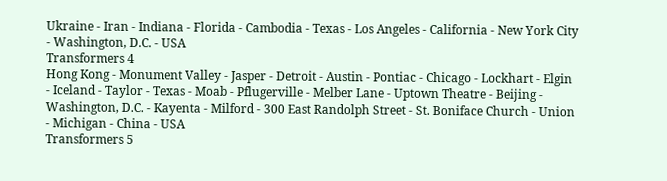Ukraine - Iran - Indiana - Florida - Cambodia - Texas - Los Angeles - California - New York City - Washington, D.C. - USA
Transformers 4
Hong Kong - Monument Valley - Jasper - Detroit - Austin - Pontiac - Chicago - Lockhart - Elgin - Iceland - Taylor - Texas - Moab - Pflugerville - Melber Lane - Uptown Theatre - Beijing - Washington, D.C. - Kayenta - Milford - 300 East Randolph Street - St. Boniface Church - Union - Michigan - China - USA
Transformers 5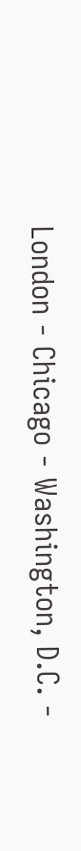London - Chicago - Washington, D.C. -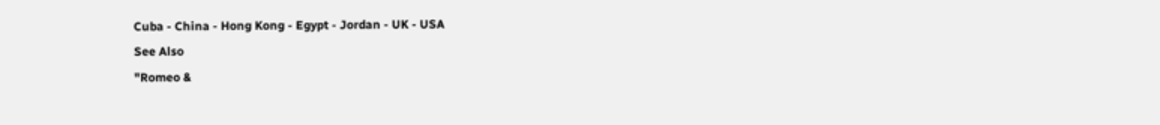Cuba - China - Hong Kong - Egypt - Jordan - UK - USA
See Also
"Romeo &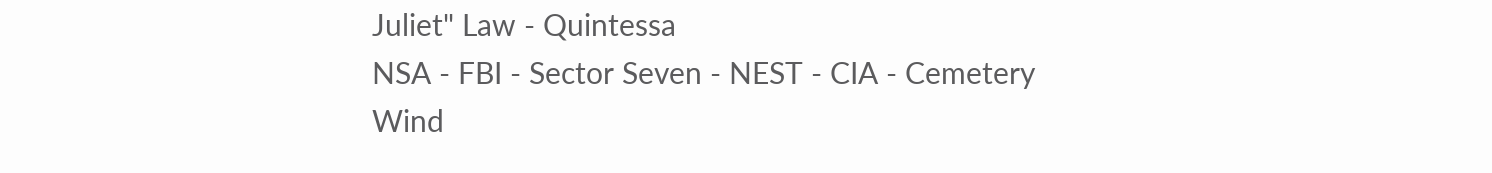Juliet" Law - Quintessa
NSA - FBI - Sector Seven - NEST - CIA - Cemetery Wind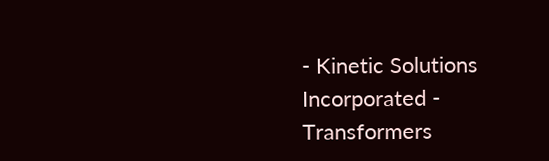- Kinetic Solutions Incorporated - Transformers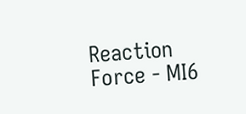Reaction Force - MI6